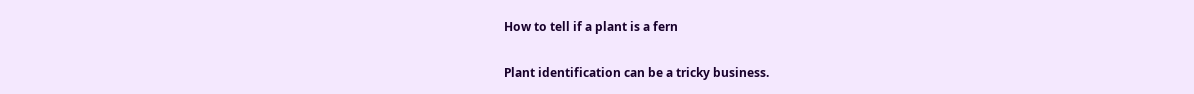How to tell if a plant is a fern

Plant identification can be a tricky business.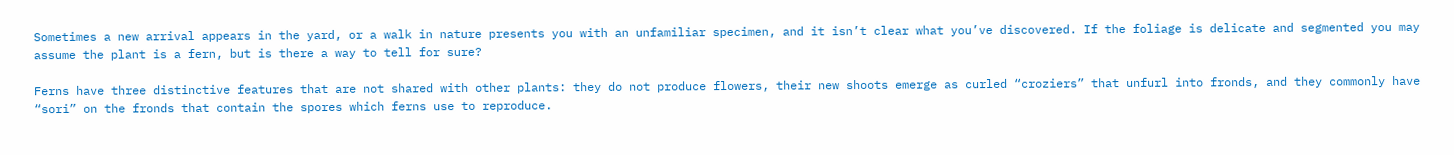Sometimes a new arrival appears in the yard, or a walk in nature presents you with an unfamiliar specimen, and it isn’t clear what you’ve discovered. If the foliage is delicate and segmented you may assume the plant is a fern, but is there a way to tell for sure?

Ferns have three distinctive features that are not shared with other plants: they do not produce flowers, their new shoots emerge as curled “croziers” that unfurl into fronds, and they commonly have “sori” on the fronds that contain the spores which ferns use to reproduce.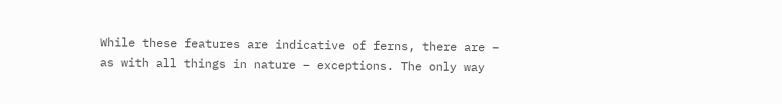While these features are indicative of ferns, there are – as with all things in nature – exceptions. The only way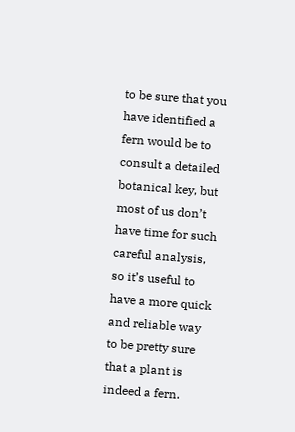to be sure that you have identified a fern would be to consult a detailed botanical key, but most of us don’t have time for such careful analysis, so it’s useful to have a more quick and reliable way to be pretty sure that a plant is indeed a fern.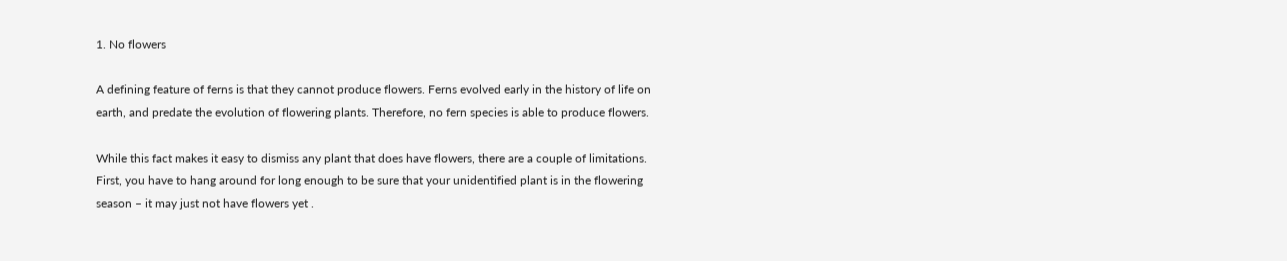1. No flowers

A defining feature of ferns is that they cannot produce flowers. Ferns evolved early in the history of life on earth, and predate the evolution of flowering plants. Therefore, no fern species is able to produce flowers.

While this fact makes it easy to dismiss any plant that does have flowers, there are a couple of limitations. First, you have to hang around for long enough to be sure that your unidentified plant is in the flowering season – it may just not have flowers yet .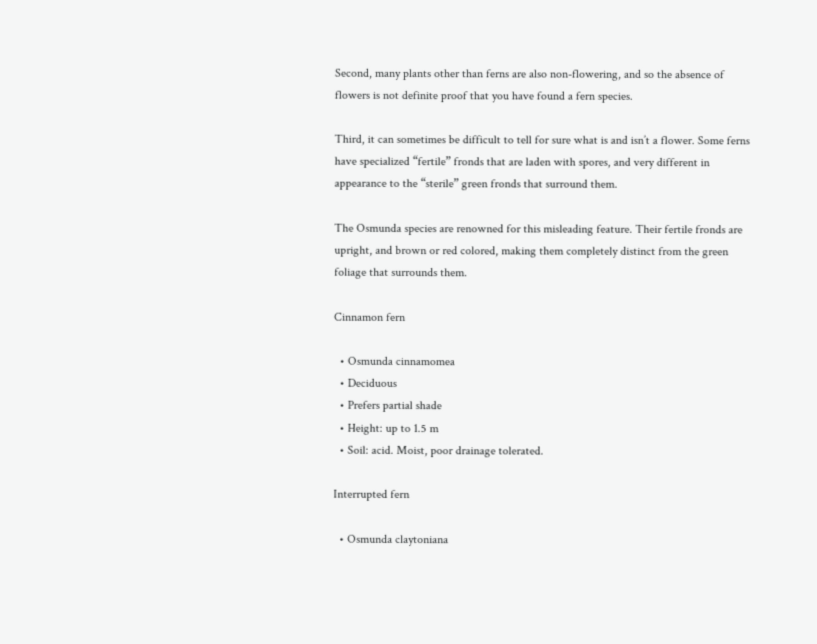Second, many plants other than ferns are also non-flowering, and so the absence of flowers is not definite proof that you have found a fern species.

Third, it can sometimes be difficult to tell for sure what is and isn’t a flower. Some ferns have specialized “fertile” fronds that are laden with spores, and very different in appearance to the “sterile” green fronds that surround them.

The Osmunda species are renowned for this misleading feature. Their fertile fronds are upright, and brown or red colored, making them completely distinct from the green foliage that surrounds them.

Cinnamon fern

  • Osmunda cinnamomea
  • Deciduous
  • Prefers partial shade
  • Height: up to 1.5 m
  • Soil: acid. Moist, poor drainage tolerated.

Interrupted fern

  • Osmunda claytoniana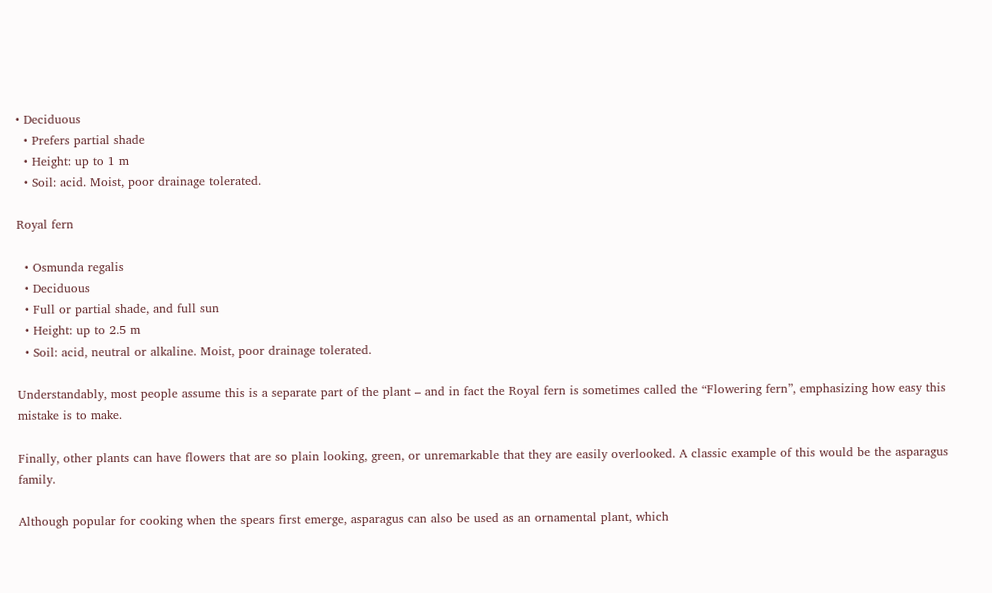• Deciduous
  • Prefers partial shade
  • Height: up to 1 m
  • Soil: acid. Moist, poor drainage tolerated.

Royal fern

  • Osmunda regalis
  • Deciduous
  • Full or partial shade, and full sun
  • Height: up to 2.5 m
  • Soil: acid, neutral or alkaline. Moist, poor drainage tolerated.

Understandably, most people assume this is a separate part of the plant – and in fact the Royal fern is sometimes called the “Flowering fern”, emphasizing how easy this mistake is to make.

Finally, other plants can have flowers that are so plain looking, green, or unremarkable that they are easily overlooked. A classic example of this would be the asparagus family.

Although popular for cooking when the spears first emerge, asparagus can also be used as an ornamental plant, which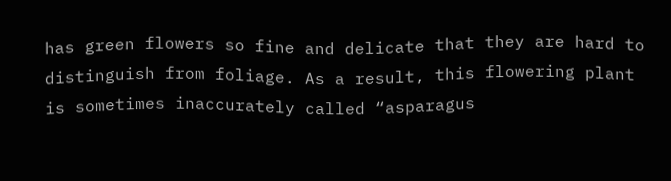has green flowers so fine and delicate that they are hard to distinguish from foliage. As a result, this flowering plant is sometimes inaccurately called “asparagus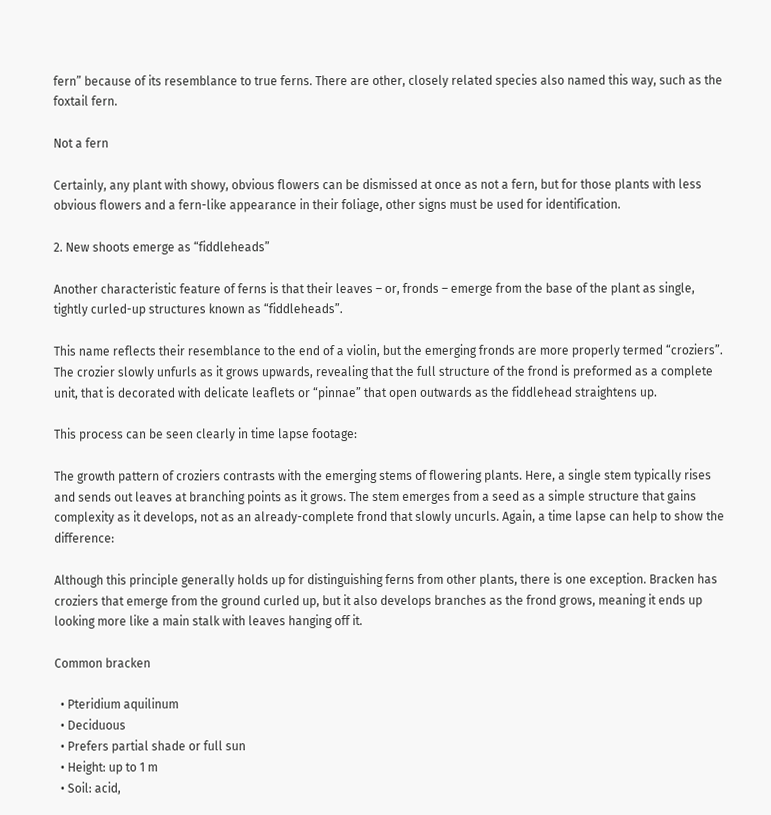fern” because of its resemblance to true ferns. There are other, closely related species also named this way, such as the foxtail fern.

Not a fern

Certainly, any plant with showy, obvious flowers can be dismissed at once as not a fern, but for those plants with less obvious flowers and a fern-like appearance in their foliage, other signs must be used for identification.

2. New shoots emerge as “fiddleheads”

Another characteristic feature of ferns is that their leaves – or, fronds – emerge from the base of the plant as single, tightly curled-up structures known as “fiddleheads”.

This name reflects their resemblance to the end of a violin, but the emerging fronds are more properly termed “croziers”. The crozier slowly unfurls as it grows upwards, revealing that the full structure of the frond is preformed as a complete unit, that is decorated with delicate leaflets or “pinnae” that open outwards as the fiddlehead straightens up.

This process can be seen clearly in time lapse footage:

The growth pattern of croziers contrasts with the emerging stems of flowering plants. Here, a single stem typically rises and sends out leaves at branching points as it grows. The stem emerges from a seed as a simple structure that gains complexity as it develops, not as an already-complete frond that slowly uncurls. Again, a time lapse can help to show the difference:

Although this principle generally holds up for distinguishing ferns from other plants, there is one exception. Bracken has croziers that emerge from the ground curled up, but it also develops branches as the frond grows, meaning it ends up looking more like a main stalk with leaves hanging off it.

Common bracken

  • Pteridium aquilinum
  • Deciduous
  • Prefers partial shade or full sun
  • Height: up to 1 m
  • Soil: acid,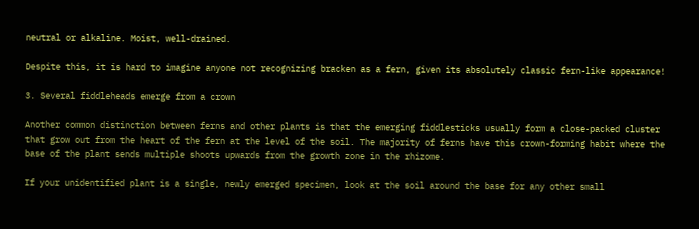neutral or alkaline. Moist, well-drained.

Despite this, it is hard to imagine anyone not recognizing bracken as a fern, given its absolutely classic fern-like appearance!

3. Several fiddleheads emerge from a crown

Another common distinction between ferns and other plants is that the emerging fiddlesticks usually form a close-packed cluster that grow out from the heart of the fern at the level of the soil. The majority of ferns have this crown-forming habit where the base of the plant sends multiple shoots upwards from the growth zone in the rhizome.

If your unidentified plant is a single, newly emerged specimen, look at the soil around the base for any other small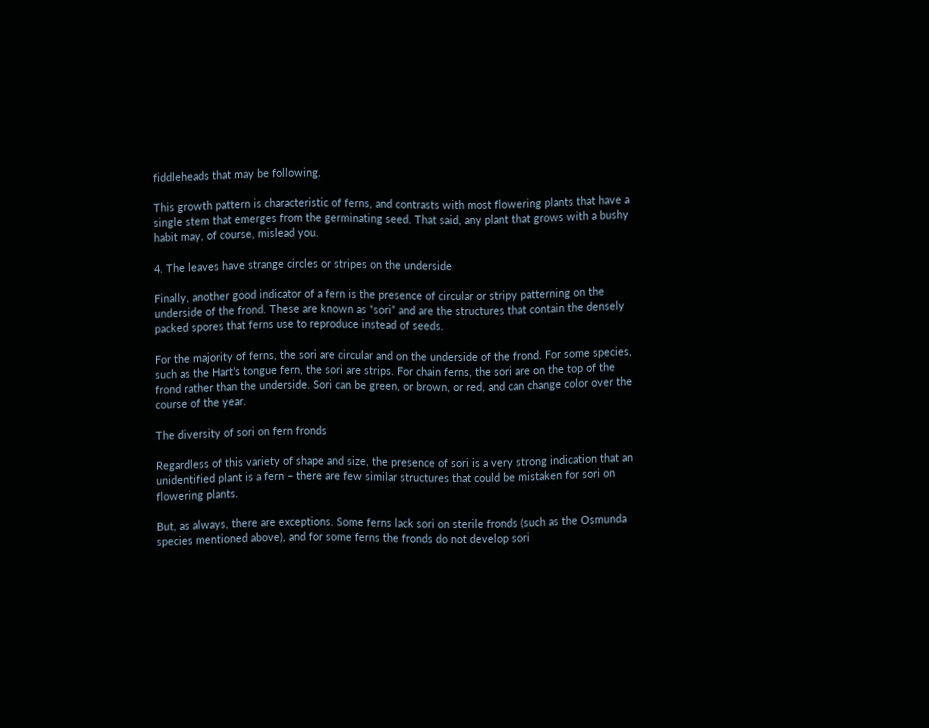fiddleheads that may be following.

This growth pattern is characteristic of ferns, and contrasts with most flowering plants that have a single stem that emerges from the germinating seed. That said, any plant that grows with a bushy habit may, of course, mislead you.

4. The leaves have strange circles or stripes on the underside

Finally, another good indicator of a fern is the presence of circular or stripy patterning on the underside of the frond. These are known as “sori” and are the structures that contain the densely packed spores that ferns use to reproduce instead of seeds.

For the majority of ferns, the sori are circular and on the underside of the frond. For some species, such as the Hart’s tongue fern, the sori are strips. For chain ferns, the sori are on the top of the frond rather than the underside. Sori can be green, or brown, or red, and can change color over the course of the year.

The diversity of sori on fern fronds

Regardless of this variety of shape and size, the presence of sori is a very strong indication that an unidentified plant is a fern – there are few similar structures that could be mistaken for sori on flowering plants.

But, as always, there are exceptions. Some ferns lack sori on sterile fronds (such as the Osmunda species mentioned above), and for some ferns the fronds do not develop sori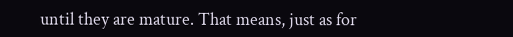until they are mature. That means, just as for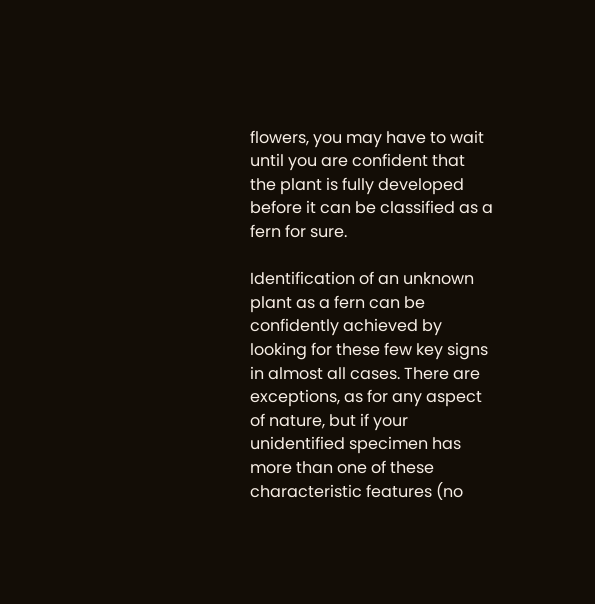flowers, you may have to wait until you are confident that the plant is fully developed before it can be classified as a fern for sure.

Identification of an unknown plant as a fern can be confidently achieved by looking for these few key signs in almost all cases. There are exceptions, as for any aspect of nature, but if your unidentified specimen has more than one of these characteristic features (no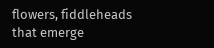flowers, fiddleheads that emerge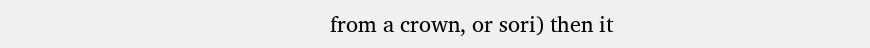from a crown, or sori) then it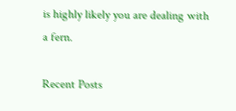is highly likely you are dealing with a fern.

Recent Posts